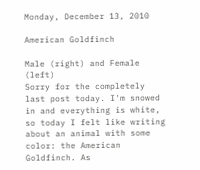Monday, December 13, 2010

American Goldfinch

Male (right) and Female (left)
Sorry for the completely last post today. I'm snowed in and everything is white, so today I felt like writing about an animal with some color: the American Goldfinch. As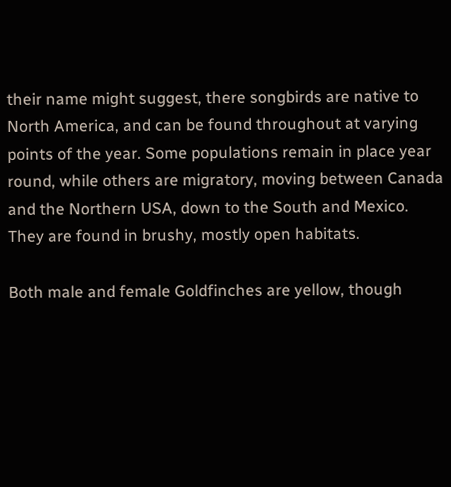their name might suggest, there songbirds are native to North America, and can be found throughout at varying points of the year. Some populations remain in place year round, while others are migratory, moving between Canada and the Northern USA, down to the South and Mexico. They are found in brushy, mostly open habitats.

Both male and female Goldfinches are yellow, though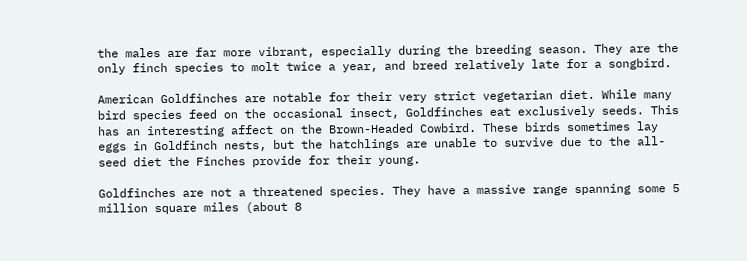the males are far more vibrant, especially during the breeding season. They are the only finch species to molt twice a year, and breed relatively late for a songbird.

American Goldfinches are notable for their very strict vegetarian diet. While many bird species feed on the occasional insect, Goldfinches eat exclusively seeds. This has an interesting affect on the Brown-Headed Cowbird. These birds sometimes lay eggs in Goldfinch nests, but the hatchlings are unable to survive due to the all-seed diet the Finches provide for their young.

Goldfinches are not a threatened species. They have a massive range spanning some 5 million square miles (about 8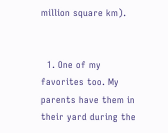million square km).


  1. One of my favorites too. My parents have them in their yard during the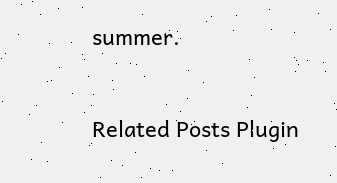summer.


Related Posts Plugin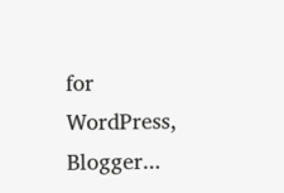for WordPress, Blogger...